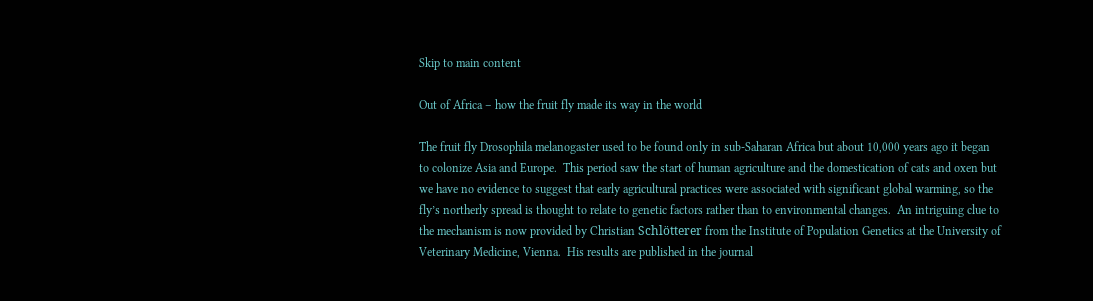Skip to main content

Out of Africa – how the fruit fly made its way in the world

The fruit fly Drosophila melanogaster used to be found only in sub-Saharan Africa but about 10,000 years ago it began to colonize Asia and Europe.  This period saw the start of human agriculture and the domestication of cats and oxen but we have no evidence to suggest that early agricultural practices were associated with significant global warming, so the fly’s northerly spread is thought to relate to genetic factors rather than to environmental changes.  An intriguing clue to the mechanism is now provided by Christian Schlötterer from the Institute of Population Genetics at the University of Veterinary Medicine, Vienna.  His results are published in the journal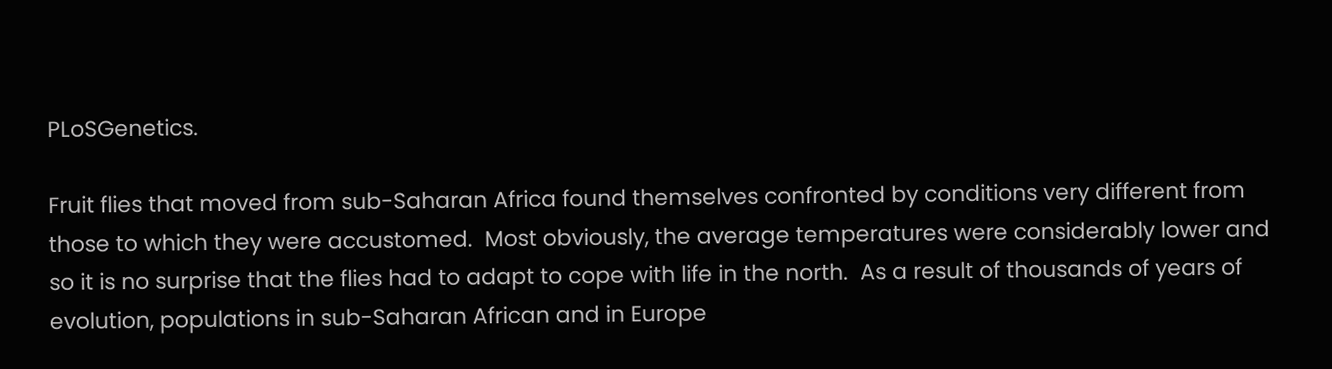PLoSGenetics.

Fruit flies that moved from sub-Saharan Africa found themselves confronted by conditions very different from those to which they were accustomed.  Most obviously, the average temperatures were considerably lower and so it is no surprise that the flies had to adapt to cope with life in the north.  As a result of thousands of years of evolution, populations in sub-Saharan African and in Europe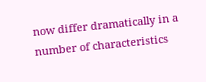now differ dramatically in a number of characteristics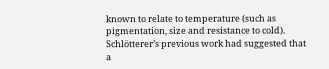known to relate to temperature (such as pigmentation, size and resistance to cold).  Schlötterer’s previous work had suggested that a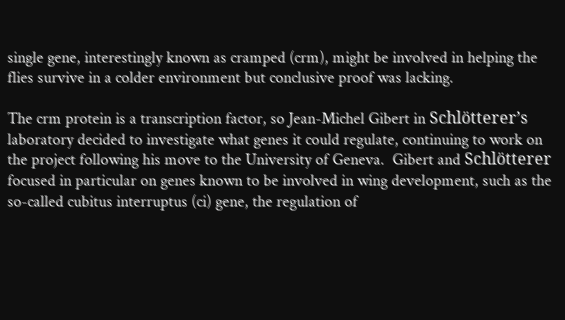single gene, interestingly known as cramped (crm), might be involved in helping the flies survive in a colder environment but conclusive proof was lacking.

The crm protein is a transcription factor, so Jean-Michel Gibert in Schlötterer’s laboratory decided to investigate what genes it could regulate, continuing to work on the project following his move to the University of Geneva.  Gibert and Schlötterer focused in particular on genes known to be involved in wing development, such as the so-called cubitus interruptus (ci) gene, the regulation of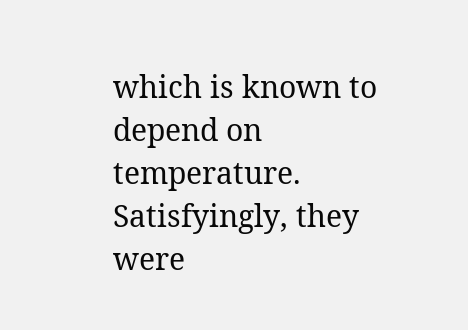which is known to depend on temperature.  Satisfyingly, they were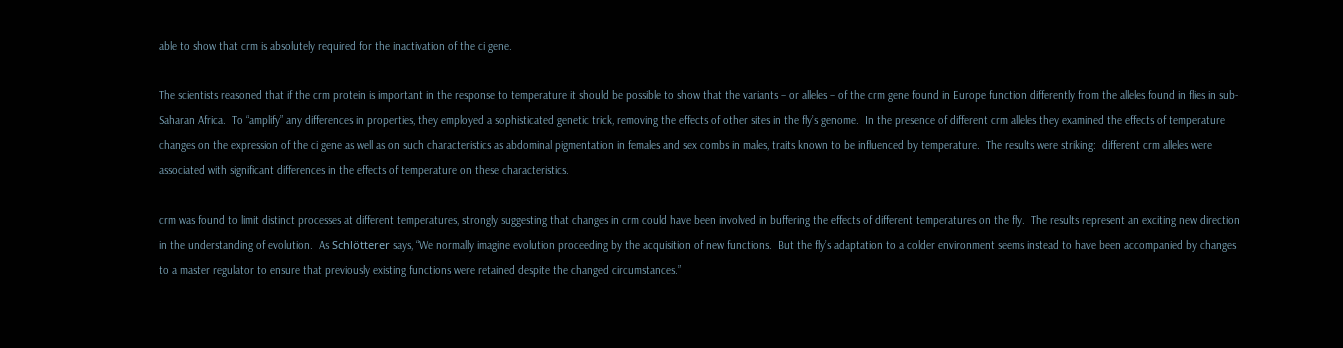able to show that crm is absolutely required for the inactivation of the ci gene.

The scientists reasoned that if the crm protein is important in the response to temperature it should be possible to show that the variants – or alleles – of the crm gene found in Europe function differently from the alleles found in flies in sub-Saharan Africa.  To “amplify” any differences in properties, they employed a sophisticated genetic trick, removing the effects of other sites in the fly’s genome.  In the presence of different crm alleles they examined the effects of temperature changes on the expression of the ci gene as well as on such characteristics as abdominal pigmentation in females and sex combs in males, traits known to be influenced by temperature.  The results were striking:  different crm alleles were associated with significant differences in the effects of temperature on these characteristics.

crm was found to limit distinct processes at different temperatures, strongly suggesting that changes in crm could have been involved in buffering the effects of different temperatures on the fly.  The results represent an exciting new direction in the understanding of evolution.  As Schlötterer says, “We normally imagine evolution proceeding by the acquisition of new functions.  But the fly’s adaptation to a colder environment seems instead to have been accompanied by changes to a master regulator to ensure that previously existing functions were retained despite the changed circumstances.”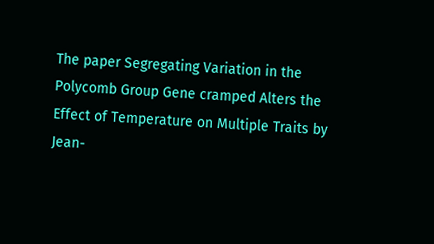The paper Segregating Variation in the Polycomb Group Gene cramped Alters the Effect of Temperature on Multiple Traits by Jean-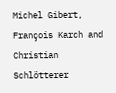Michel Gibert, François Karch and Christian Schlötterer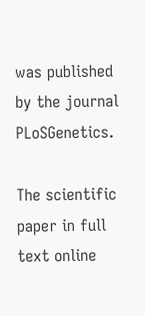was published by the journal PLoSGenetics.

The scientific paper in full text online